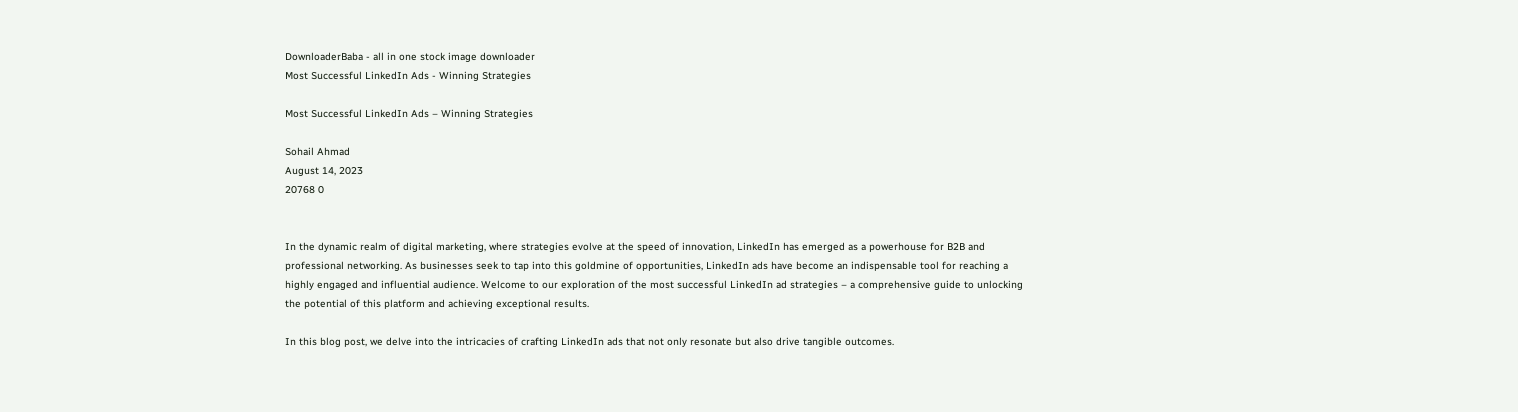DownloaderBaba - all in one stock image downloader
Most Successful LinkedIn Ads - Winning Strategies

Most Successful LinkedIn Ads – Winning Strategies

Sohail Ahmad
August 14, 2023
20768 0


In the dynamic realm of digital marketing, where strategies evolve at the speed of innovation, LinkedIn has emerged as a powerhouse for B2B and professional networking. As businesses seek to tap into this goldmine of opportunities, LinkedIn ads have become an indispensable tool for reaching a highly engaged and influential audience. Welcome to our exploration of the most successful LinkedIn ad strategies – a comprehensive guide to unlocking the potential of this platform and achieving exceptional results.

In this blog post, we delve into the intricacies of crafting LinkedIn ads that not only resonate but also drive tangible outcomes.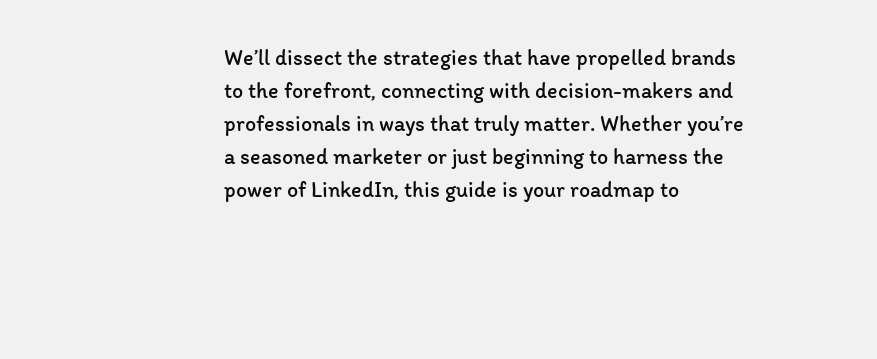We’ll dissect the strategies that have propelled brands to the forefront, connecting with decision-makers and professionals in ways that truly matter. Whether you’re a seasoned marketer or just beginning to harness the power of LinkedIn, this guide is your roadmap to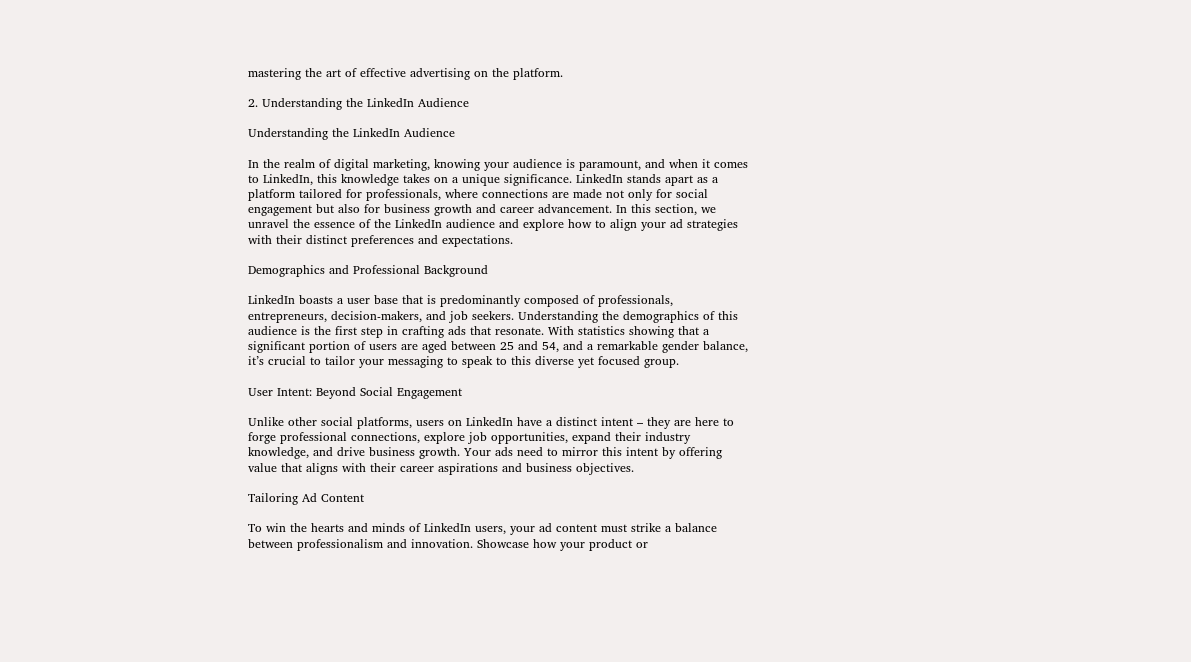mastering the art of effective advertising on the platform.

2. Understanding the LinkedIn Audience

Understanding the LinkedIn Audience

In the realm of digital marketing, knowing your audience is paramount, and when it comes to LinkedIn, this knowledge takes on a unique significance. LinkedIn stands apart as a platform tailored for professionals, where connections are made not only for social engagement but also for business growth and career advancement. In this section, we unravel the essence of the LinkedIn audience and explore how to align your ad strategies with their distinct preferences and expectations.

Demographics and Professional Background

LinkedIn boasts a user base that is predominantly composed of professionals, entrepreneurs, decision-makers, and job seekers. Understanding the demographics of this audience is the first step in crafting ads that resonate. With statistics showing that a significant portion of users are aged between 25 and 54, and a remarkable gender balance, it’s crucial to tailor your messaging to speak to this diverse yet focused group.

User Intent: Beyond Social Engagement

Unlike other social platforms, users on LinkedIn have a distinct intent – they are here to forge professional connections, explore job opportunities, expand their industry knowledge, and drive business growth. Your ads need to mirror this intent by offering value that aligns with their career aspirations and business objectives.

Tailoring Ad Content

To win the hearts and minds of LinkedIn users, your ad content must strike a balance between professionalism and innovation. Showcase how your product or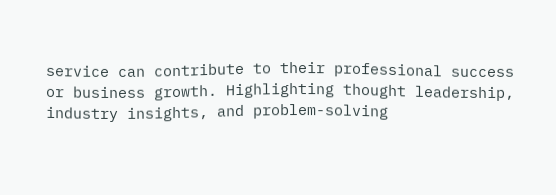service can contribute to their professional success or business growth. Highlighting thought leadership, industry insights, and problem-solving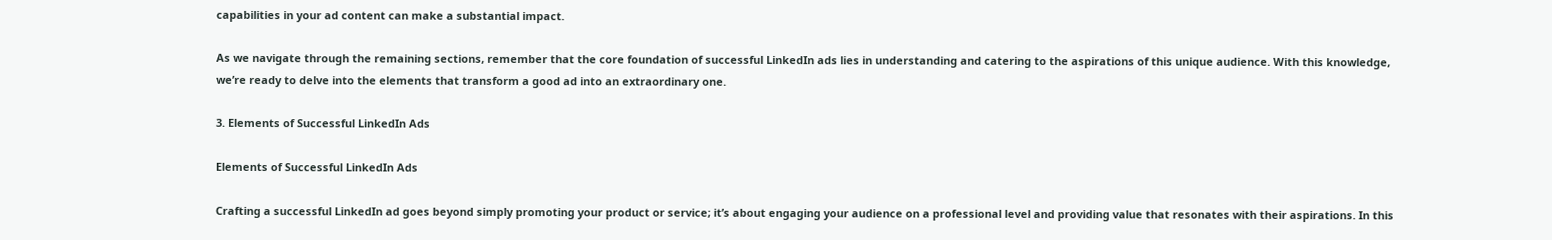capabilities in your ad content can make a substantial impact.

As we navigate through the remaining sections, remember that the core foundation of successful LinkedIn ads lies in understanding and catering to the aspirations of this unique audience. With this knowledge, we’re ready to delve into the elements that transform a good ad into an extraordinary one.

3. Elements of Successful LinkedIn Ads

Elements of Successful LinkedIn Ads

Crafting a successful LinkedIn ad goes beyond simply promoting your product or service; it’s about engaging your audience on a professional level and providing value that resonates with their aspirations. In this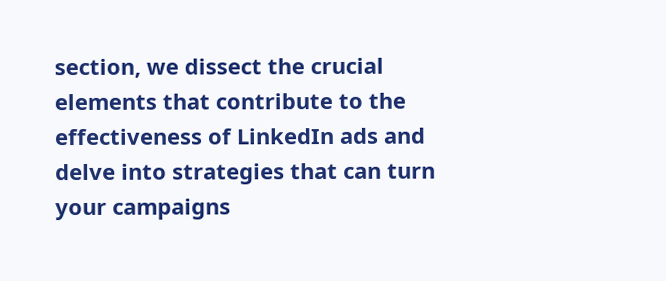section, we dissect the crucial elements that contribute to the effectiveness of LinkedIn ads and delve into strategies that can turn your campaigns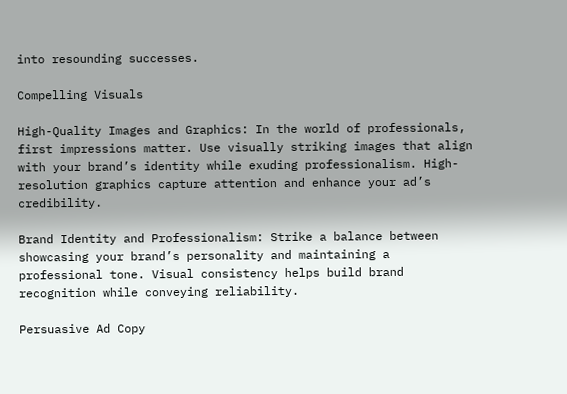into resounding successes.

Compelling Visuals

High-Quality Images and Graphics: In the world of professionals, first impressions matter. Use visually striking images that align with your brand’s identity while exuding professionalism. High-resolution graphics capture attention and enhance your ad’s credibility.

Brand Identity and Professionalism: Strike a balance between showcasing your brand’s personality and maintaining a professional tone. Visual consistency helps build brand recognition while conveying reliability.

Persuasive Ad Copy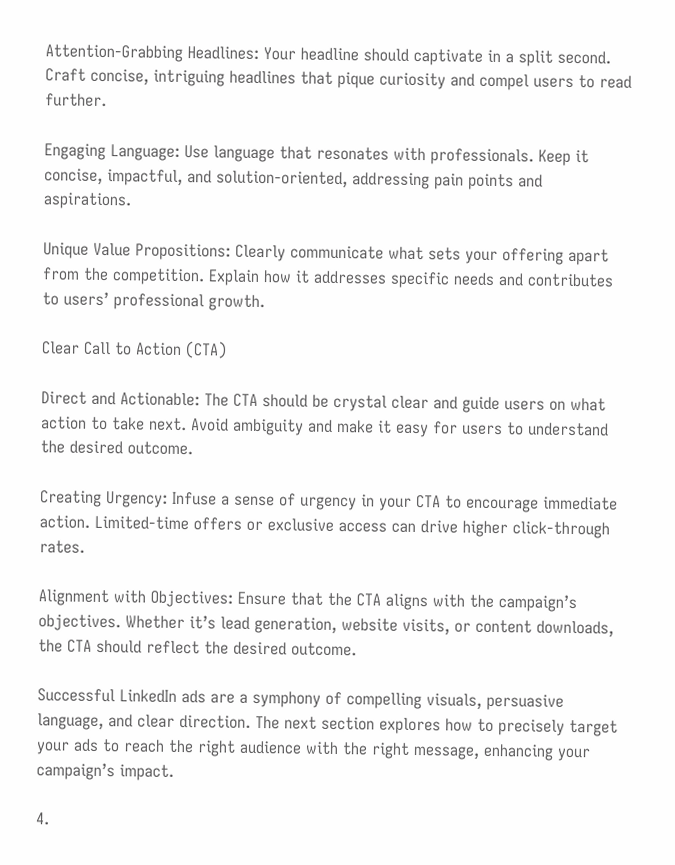Attention-Grabbing Headlines: Your headline should captivate in a split second. Craft concise, intriguing headlines that pique curiosity and compel users to read further.

Engaging Language: Use language that resonates with professionals. Keep it concise, impactful, and solution-oriented, addressing pain points and aspirations.

Unique Value Propositions: Clearly communicate what sets your offering apart from the competition. Explain how it addresses specific needs and contributes to users’ professional growth.

Clear Call to Action (CTA)

Direct and Actionable: The CTA should be crystal clear and guide users on what action to take next. Avoid ambiguity and make it easy for users to understand the desired outcome.

Creating Urgency: Infuse a sense of urgency in your CTA to encourage immediate action. Limited-time offers or exclusive access can drive higher click-through rates.

Alignment with Objectives: Ensure that the CTA aligns with the campaign’s objectives. Whether it’s lead generation, website visits, or content downloads, the CTA should reflect the desired outcome.

Successful LinkedIn ads are a symphony of compelling visuals, persuasive language, and clear direction. The next section explores how to precisely target your ads to reach the right audience with the right message, enhancing your campaign’s impact.

4.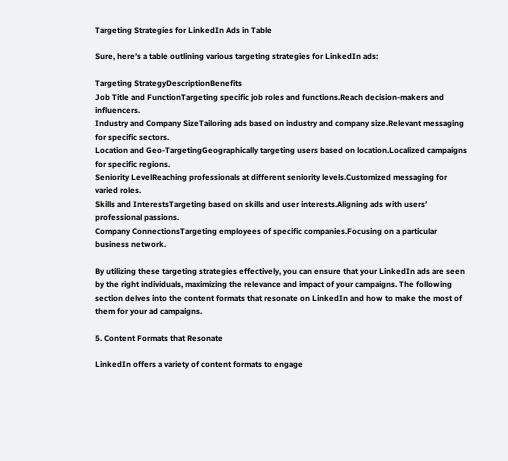Targeting Strategies for LinkedIn Ads in Table

Sure, here’s a table outlining various targeting strategies for LinkedIn ads:

Targeting StrategyDescriptionBenefits
Job Title and FunctionTargeting specific job roles and functions.Reach decision-makers and influencers.
Industry and Company SizeTailoring ads based on industry and company size.Relevant messaging for specific sectors.
Location and Geo-TargetingGeographically targeting users based on location.Localized campaigns for specific regions.
Seniority LevelReaching professionals at different seniority levels.Customized messaging for varied roles.
Skills and InterestsTargeting based on skills and user interests.Aligning ads with users’ professional passions.
Company ConnectionsTargeting employees of specific companies.Focusing on a particular business network.

By utilizing these targeting strategies effectively, you can ensure that your LinkedIn ads are seen by the right individuals, maximizing the relevance and impact of your campaigns. The following section delves into the content formats that resonate on LinkedIn and how to make the most of them for your ad campaigns.

5. Content Formats that Resonate

LinkedIn offers a variety of content formats to engage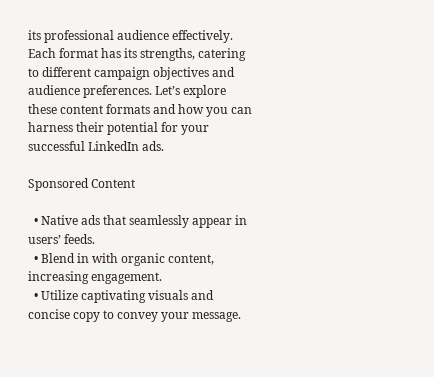its professional audience effectively. Each format has its strengths, catering to different campaign objectives and audience preferences. Let’s explore these content formats and how you can harness their potential for your successful LinkedIn ads.

Sponsored Content

  • Native ads that seamlessly appear in users’ feeds.
  • Blend in with organic content, increasing engagement.
  • Utilize captivating visuals and concise copy to convey your message.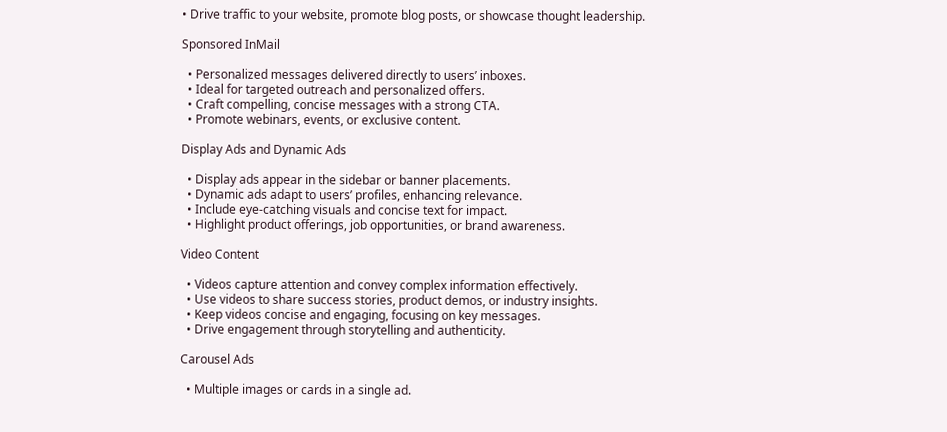• Drive traffic to your website, promote blog posts, or showcase thought leadership.

Sponsored InMail

  • Personalized messages delivered directly to users’ inboxes.
  • Ideal for targeted outreach and personalized offers.
  • Craft compelling, concise messages with a strong CTA.
  • Promote webinars, events, or exclusive content.

Display Ads and Dynamic Ads

  • Display ads appear in the sidebar or banner placements.
  • Dynamic ads adapt to users’ profiles, enhancing relevance.
  • Include eye-catching visuals and concise text for impact.
  • Highlight product offerings, job opportunities, or brand awareness.

Video Content

  • Videos capture attention and convey complex information effectively.
  • Use videos to share success stories, product demos, or industry insights.
  • Keep videos concise and engaging, focusing on key messages.
  • Drive engagement through storytelling and authenticity.

Carousel Ads

  • Multiple images or cards in a single ad.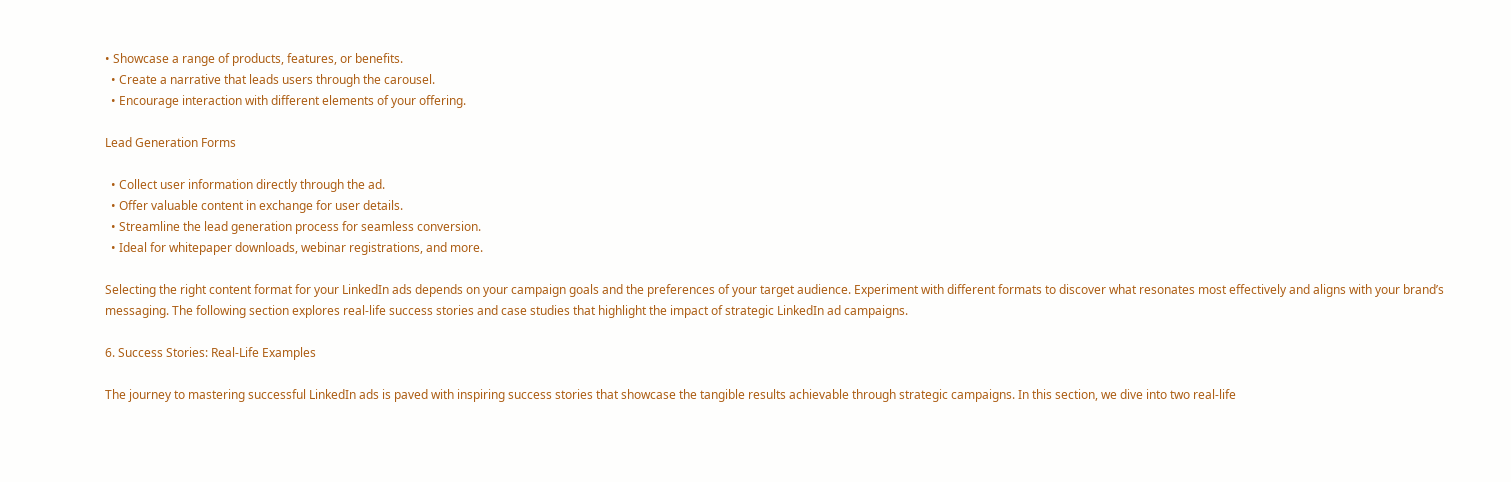• Showcase a range of products, features, or benefits.
  • Create a narrative that leads users through the carousel.
  • Encourage interaction with different elements of your offering.

Lead Generation Forms

  • Collect user information directly through the ad.
  • Offer valuable content in exchange for user details.
  • Streamline the lead generation process for seamless conversion.
  • Ideal for whitepaper downloads, webinar registrations, and more.

Selecting the right content format for your LinkedIn ads depends on your campaign goals and the preferences of your target audience. Experiment with different formats to discover what resonates most effectively and aligns with your brand’s messaging. The following section explores real-life success stories and case studies that highlight the impact of strategic LinkedIn ad campaigns.

6. Success Stories: Real-Life Examples

The journey to mastering successful LinkedIn ads is paved with inspiring success stories that showcase the tangible results achievable through strategic campaigns. In this section, we dive into two real-life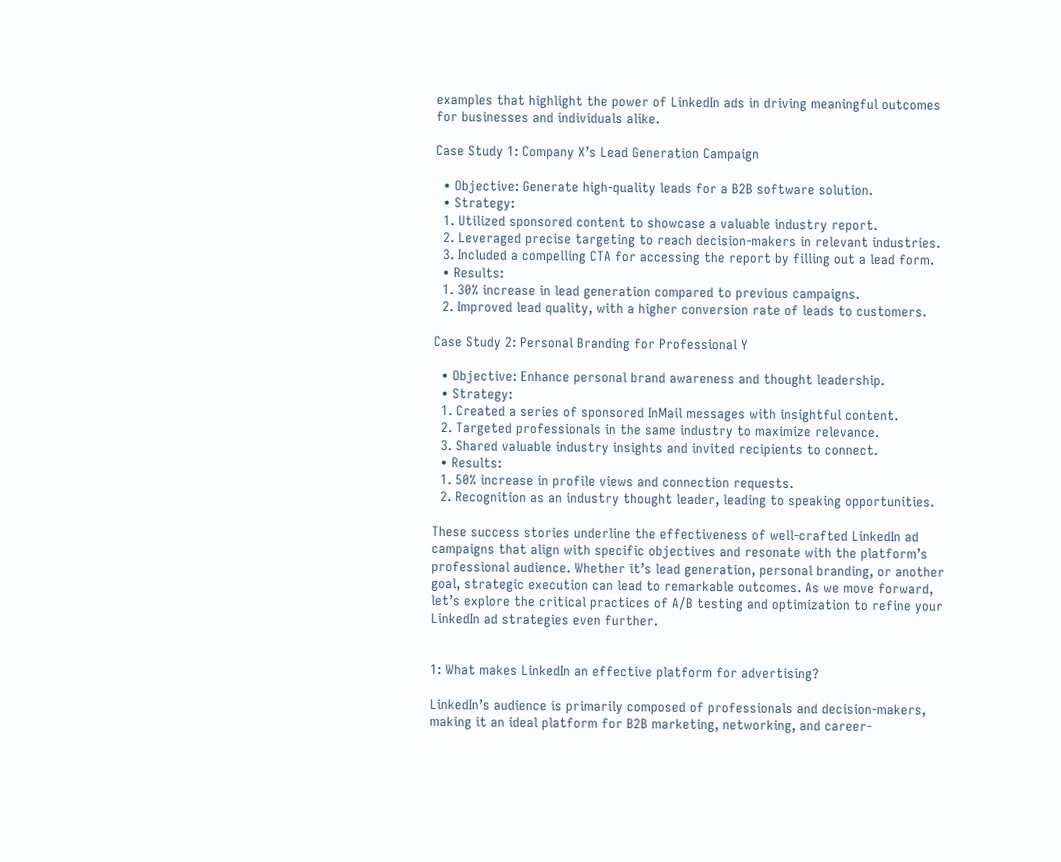examples that highlight the power of LinkedIn ads in driving meaningful outcomes for businesses and individuals alike.

Case Study 1: Company X’s Lead Generation Campaign

  • Objective: Generate high-quality leads for a B2B software solution.
  • Strategy:
  1. Utilized sponsored content to showcase a valuable industry report.
  2. Leveraged precise targeting to reach decision-makers in relevant industries.
  3. Included a compelling CTA for accessing the report by filling out a lead form.
  • Results:
  1. 30% increase in lead generation compared to previous campaigns.
  2. Improved lead quality, with a higher conversion rate of leads to customers.

Case Study 2: Personal Branding for Professional Y

  • Objective: Enhance personal brand awareness and thought leadership.
  • Strategy:
  1. Created a series of sponsored InMail messages with insightful content.
  2. Targeted professionals in the same industry to maximize relevance.
  3. Shared valuable industry insights and invited recipients to connect.
  • Results:
  1. 50% increase in profile views and connection requests.
  2. Recognition as an industry thought leader, leading to speaking opportunities.

These success stories underline the effectiveness of well-crafted LinkedIn ad campaigns that align with specific objectives and resonate with the platform’s professional audience. Whether it’s lead generation, personal branding, or another goal, strategic execution can lead to remarkable outcomes. As we move forward, let’s explore the critical practices of A/B testing and optimization to refine your LinkedIn ad strategies even further.


1: What makes LinkedIn an effective platform for advertising?

LinkedIn’s audience is primarily composed of professionals and decision-makers, making it an ideal platform for B2B marketing, networking, and career-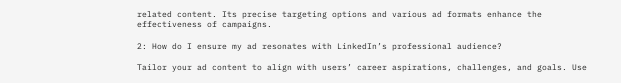related content. Its precise targeting options and various ad formats enhance the effectiveness of campaigns.

2: How do I ensure my ad resonates with LinkedIn’s professional audience?

Tailor your ad content to align with users’ career aspirations, challenges, and goals. Use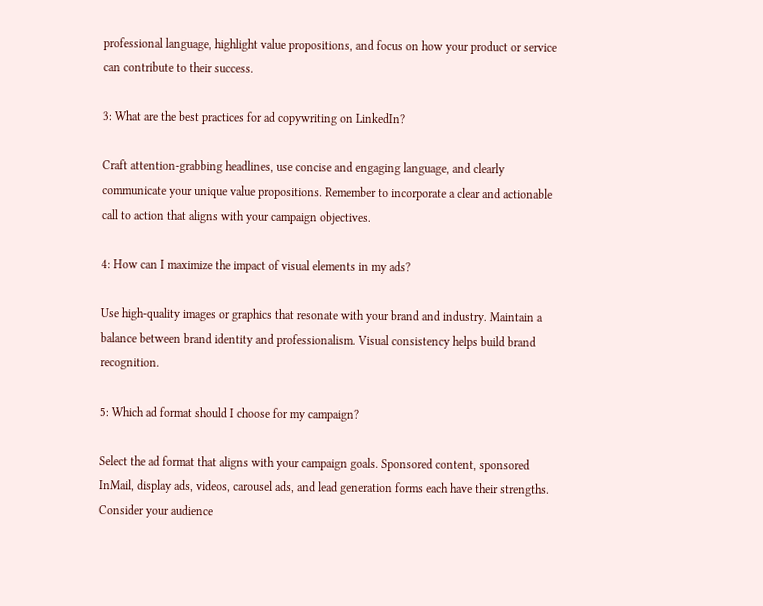professional language, highlight value propositions, and focus on how your product or service can contribute to their success.

3: What are the best practices for ad copywriting on LinkedIn?

Craft attention-grabbing headlines, use concise and engaging language, and clearly communicate your unique value propositions. Remember to incorporate a clear and actionable call to action that aligns with your campaign objectives.

4: How can I maximize the impact of visual elements in my ads?

Use high-quality images or graphics that resonate with your brand and industry. Maintain a balance between brand identity and professionalism. Visual consistency helps build brand recognition.

5: Which ad format should I choose for my campaign?

Select the ad format that aligns with your campaign goals. Sponsored content, sponsored InMail, display ads, videos, carousel ads, and lead generation forms each have their strengths. Consider your audience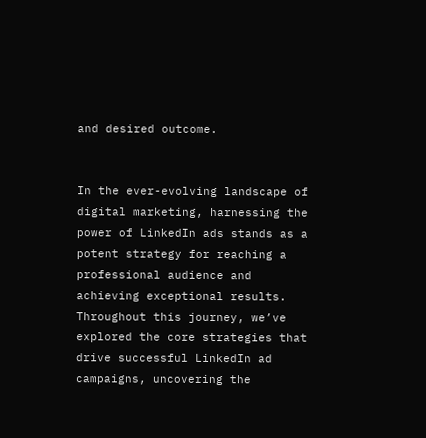and desired outcome.


In the ever-evolving landscape of digital marketing, harnessing the power of LinkedIn ads stands as a potent strategy for reaching a professional audience and achieving exceptional results. Throughout this journey, we’ve explored the core strategies that drive successful LinkedIn ad campaigns, uncovering the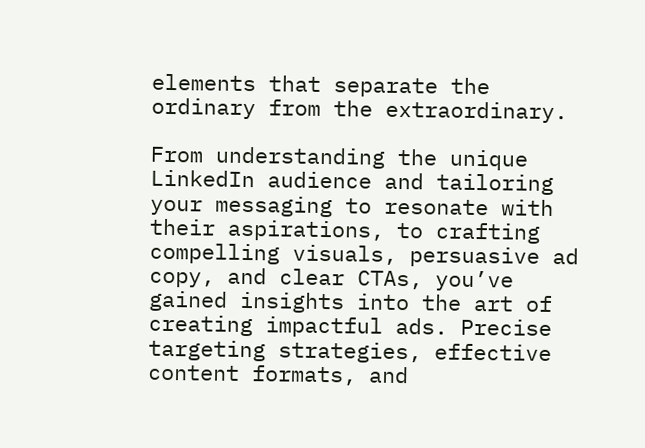elements that separate the ordinary from the extraordinary.

From understanding the unique LinkedIn audience and tailoring your messaging to resonate with their aspirations, to crafting compelling visuals, persuasive ad copy, and clear CTAs, you’ve gained insights into the art of creating impactful ads. Precise targeting strategies, effective content formats, and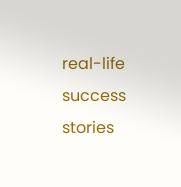real-life success stories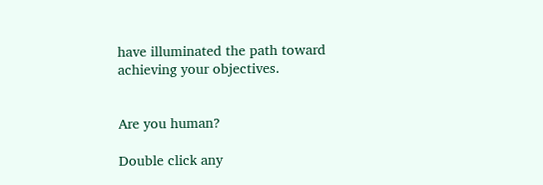have illuminated the path toward achieving your objectives.


Are you human?

Double click any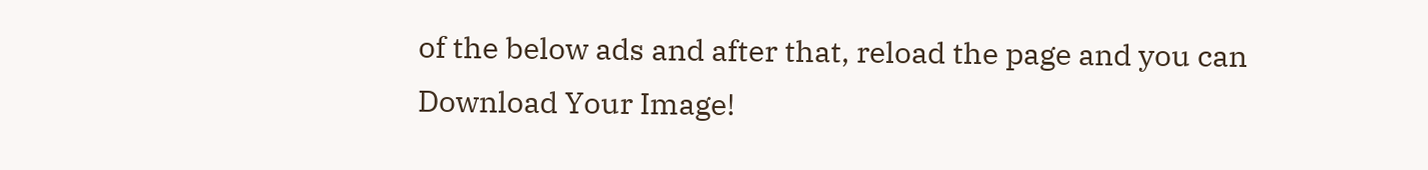of the below ads and after that, reload the page and you can Download Your Image!